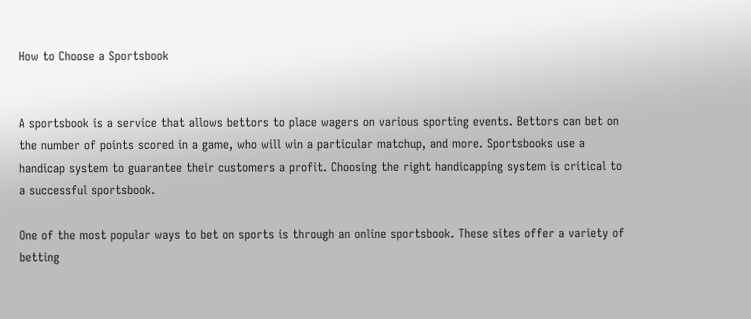How to Choose a Sportsbook


A sportsbook is a service that allows bettors to place wagers on various sporting events. Bettors can bet on the number of points scored in a game, who will win a particular matchup, and more. Sportsbooks use a handicap system to guarantee their customers a profit. Choosing the right handicapping system is critical to a successful sportsbook.

One of the most popular ways to bet on sports is through an online sportsbook. These sites offer a variety of betting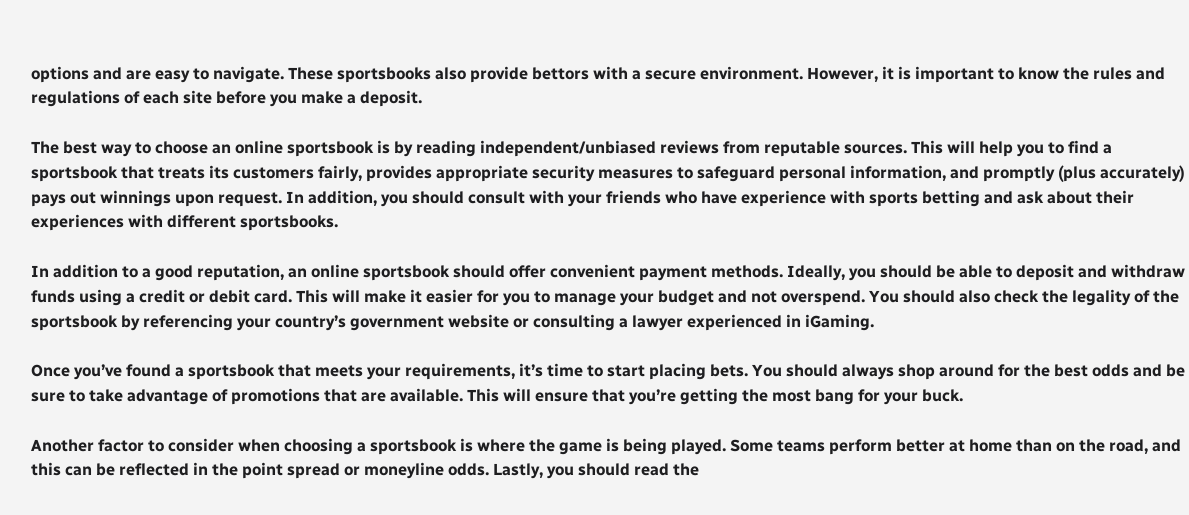options and are easy to navigate. These sportsbooks also provide bettors with a secure environment. However, it is important to know the rules and regulations of each site before you make a deposit.

The best way to choose an online sportsbook is by reading independent/unbiased reviews from reputable sources. This will help you to find a sportsbook that treats its customers fairly, provides appropriate security measures to safeguard personal information, and promptly (plus accurately) pays out winnings upon request. In addition, you should consult with your friends who have experience with sports betting and ask about their experiences with different sportsbooks.

In addition to a good reputation, an online sportsbook should offer convenient payment methods. Ideally, you should be able to deposit and withdraw funds using a credit or debit card. This will make it easier for you to manage your budget and not overspend. You should also check the legality of the sportsbook by referencing your country’s government website or consulting a lawyer experienced in iGaming.

Once you’ve found a sportsbook that meets your requirements, it’s time to start placing bets. You should always shop around for the best odds and be sure to take advantage of promotions that are available. This will ensure that you’re getting the most bang for your buck.

Another factor to consider when choosing a sportsbook is where the game is being played. Some teams perform better at home than on the road, and this can be reflected in the point spread or moneyline odds. Lastly, you should read the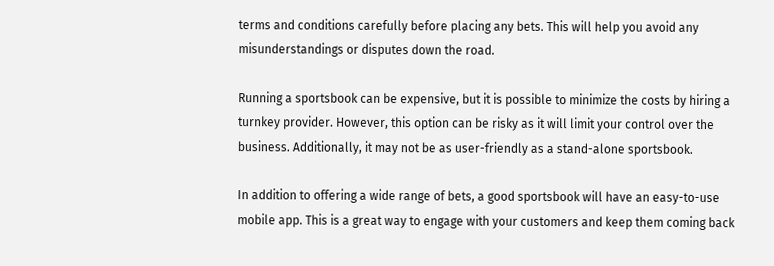terms and conditions carefully before placing any bets. This will help you avoid any misunderstandings or disputes down the road.

Running a sportsbook can be expensive, but it is possible to minimize the costs by hiring a turnkey provider. However, this option can be risky as it will limit your control over the business. Additionally, it may not be as user-friendly as a stand-alone sportsbook.

In addition to offering a wide range of bets, a good sportsbook will have an easy-to-use mobile app. This is a great way to engage with your customers and keep them coming back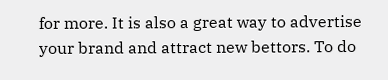for more. It is also a great way to advertise your brand and attract new bettors. To do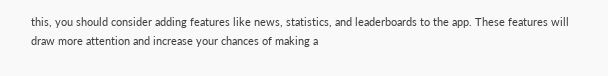this, you should consider adding features like news, statistics, and leaderboards to the app. These features will draw more attention and increase your chances of making a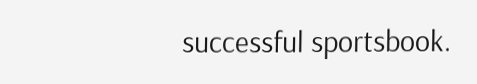successful sportsbook.